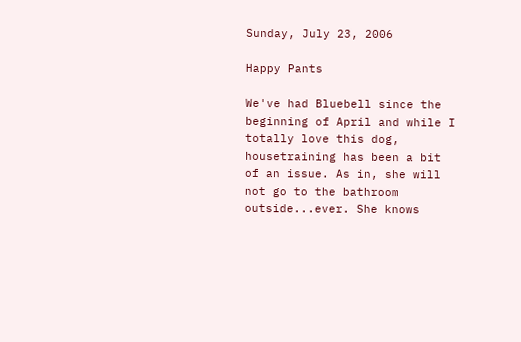Sunday, July 23, 2006

Happy Pants

We've had Bluebell since the beginning of April and while I totally love this dog, housetraining has been a bit of an issue. As in, she will not go to the bathroom outside...ever. She knows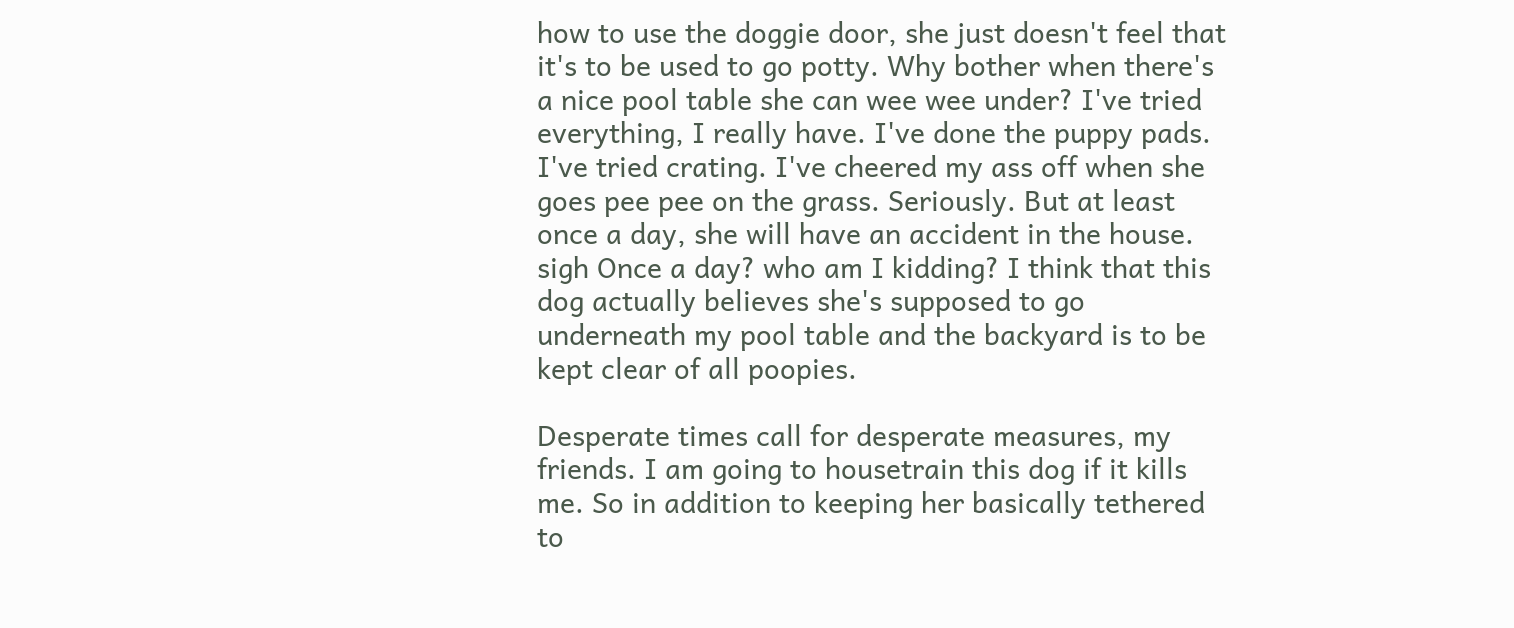how to use the doggie door, she just doesn't feel that it's to be used to go potty. Why bother when there's a nice pool table she can wee wee under? I've tried everything, I really have. I've done the puppy pads. I've tried crating. I've cheered my ass off when she goes pee pee on the grass. Seriously. But at least once a day, she will have an accident in the house. sigh Once a day? who am I kidding? I think that this dog actually believes she's supposed to go underneath my pool table and the backyard is to be kept clear of all poopies.

Desperate times call for desperate measures, my friends. I am going to housetrain this dog if it kills me. So in addition to keeping her basically tethered to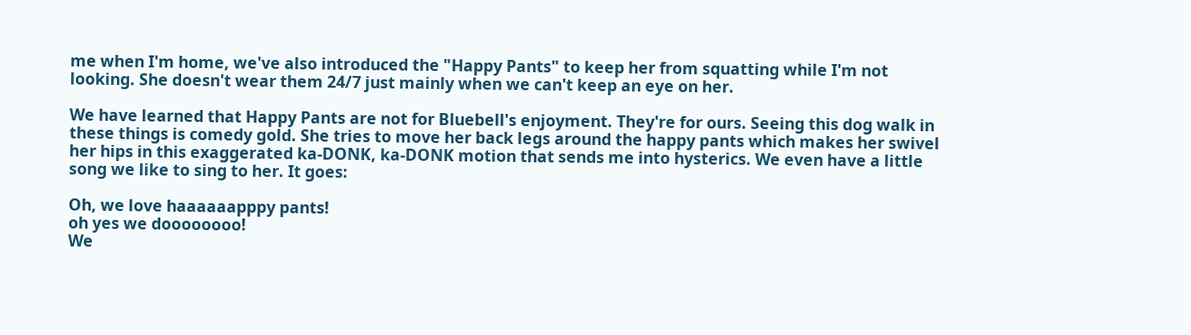me when I'm home, we've also introduced the "Happy Pants" to keep her from squatting while I'm not looking. She doesn't wear them 24/7 just mainly when we can't keep an eye on her.

We have learned that Happy Pants are not for Bluebell's enjoyment. They're for ours. Seeing this dog walk in these things is comedy gold. She tries to move her back legs around the happy pants which makes her swivel her hips in this exaggerated ka-DONK, ka-DONK motion that sends me into hysterics. We even have a little song we like to sing to her. It goes:

Oh, we love haaaaaapppy pants!
oh yes we doooooooo!
We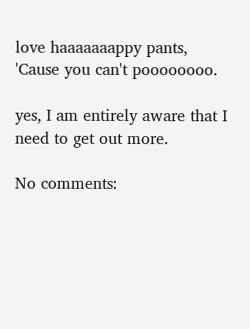love haaaaaaappy pants,
'Cause you can't poooooooo.

yes, I am entirely aware that I need to get out more.

No comments: